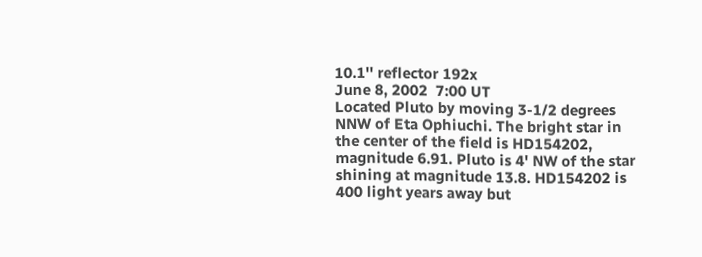10.1'' reflector 192x
June 8, 2002  7:00 UT
Located Pluto by moving 3-1/2 degrees NNW of Eta Ophiuchi. The bright star in the center of the field is HD154202, magnitude 6.91. Pluto is 4' NW of the star shining at magnitude 13.8. HD154202 is 400 light years away but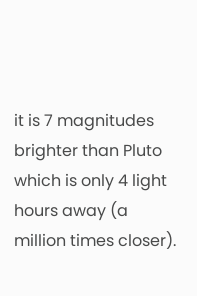it is 7 magnitudes brighter than Pluto which is only 4 light hours away (a million times closer).